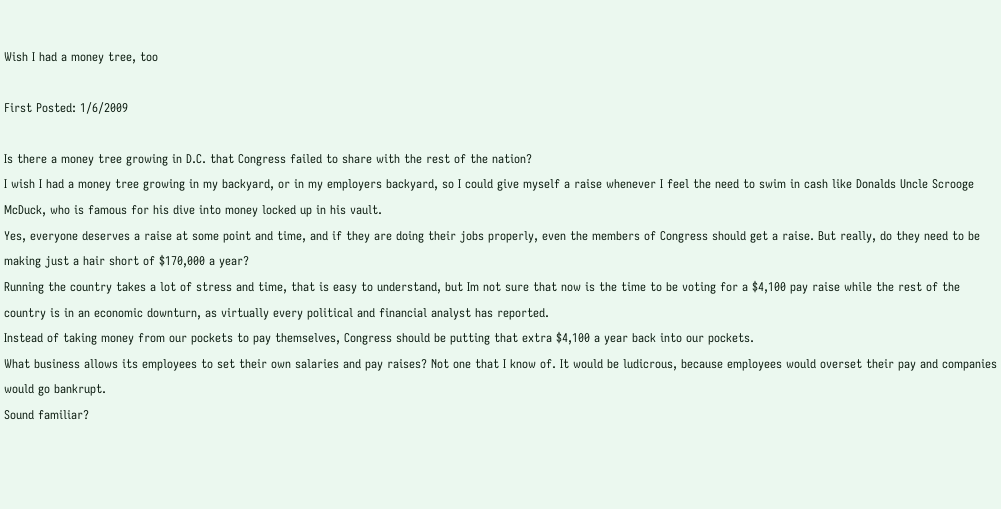Wish I had a money tree, too

First Posted: 1/6/2009

Is there a money tree growing in D.C. that Congress failed to share with the rest of the nation?
I wish I had a money tree growing in my backyard, or in my employers backyard, so I could give myself a raise whenever I feel the need to swim in cash like Donalds Uncle Scrooge McDuck, who is famous for his dive into money locked up in his vault.
Yes, everyone deserves a raise at some point and time, and if they are doing their jobs properly, even the members of Congress should get a raise. But really, do they need to be making just a hair short of $170,000 a year?
Running the country takes a lot of stress and time, that is easy to understand, but Im not sure that now is the time to be voting for a $4,100 pay raise while the rest of the country is in an economic downturn, as virtually every political and financial analyst has reported.
Instead of taking money from our pockets to pay themselves, Congress should be putting that extra $4,100 a year back into our pockets.
What business allows its employees to set their own salaries and pay raises? Not one that I know of. It would be ludicrous, because employees would overset their pay and companies would go bankrupt.
Sound familiar?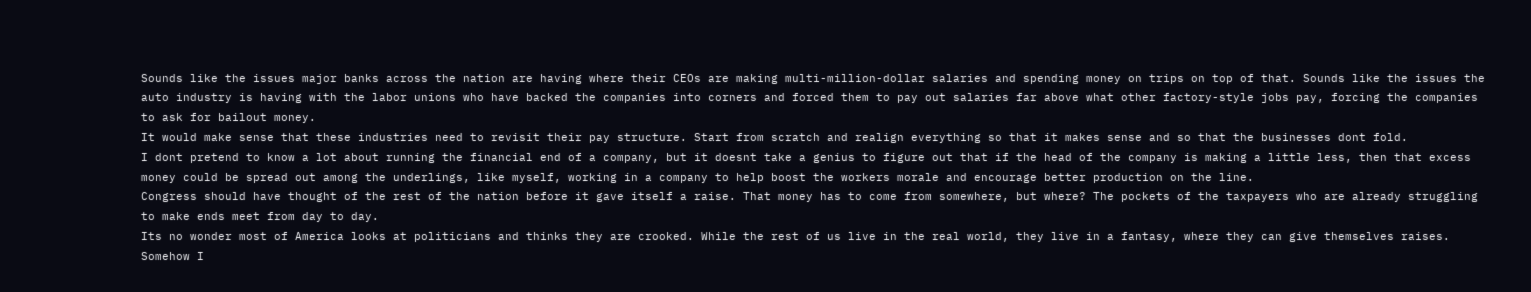Sounds like the issues major banks across the nation are having where their CEOs are making multi-million-dollar salaries and spending money on trips on top of that. Sounds like the issues the auto industry is having with the labor unions who have backed the companies into corners and forced them to pay out salaries far above what other factory-style jobs pay, forcing the companies to ask for bailout money.
It would make sense that these industries need to revisit their pay structure. Start from scratch and realign everything so that it makes sense and so that the businesses dont fold.
I dont pretend to know a lot about running the financial end of a company, but it doesnt take a genius to figure out that if the head of the company is making a little less, then that excess money could be spread out among the underlings, like myself, working in a company to help boost the workers morale and encourage better production on the line.
Congress should have thought of the rest of the nation before it gave itself a raise. That money has to come from somewhere, but where? The pockets of the taxpayers who are already struggling to make ends meet from day to day.
Its no wonder most of America looks at politicians and thinks they are crooked. While the rest of us live in the real world, they live in a fantasy, where they can give themselves raises.
Somehow I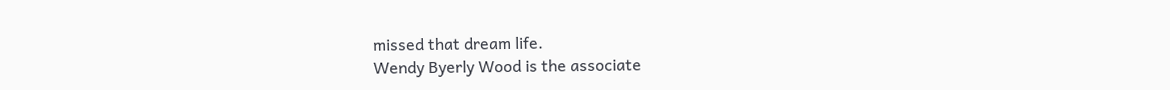missed that dream life.
Wendy Byerly Wood is the associate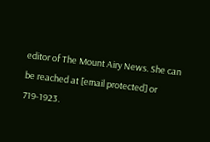editor of The Mount Airy News. She can be reached at [email protected] or 719-1923.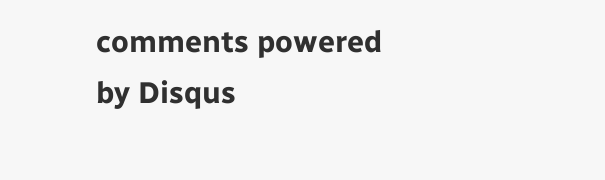comments powered by Disqus